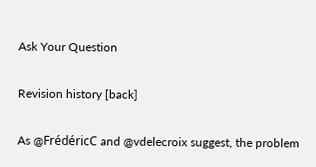Ask Your Question

Revision history [back]

As @FrédéricC and @vdelecroix suggest, the problem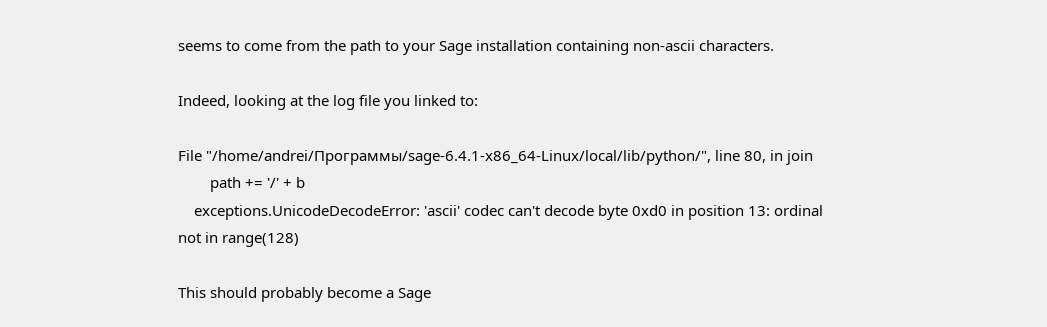seems to come from the path to your Sage installation containing non-ascii characters.

Indeed, looking at the log file you linked to:

File "/home/andrei/Программы/sage-6.4.1-x86_64-Linux/local/lib/python/", line 80, in join
        path += '/' + b
    exceptions.UnicodeDecodeError: 'ascii' codec can't decode byte 0xd0 in position 13: ordinal not in range(128)

This should probably become a Sage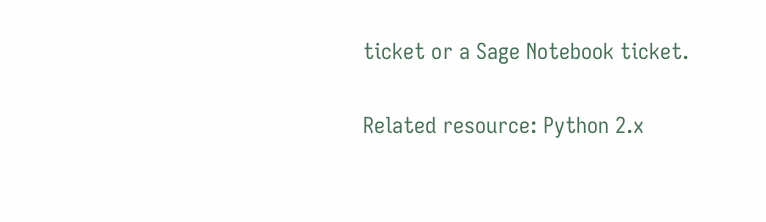ticket or a Sage Notebook ticket.

Related resource: Python 2.x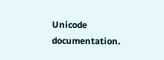Unicode documentation.